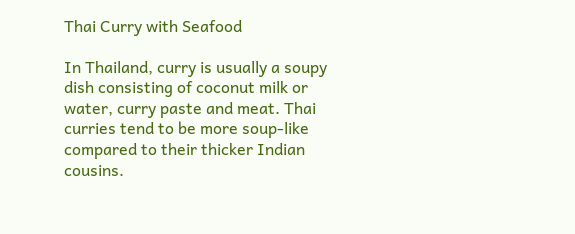Thai Curry with Seafood

In Thailand, curry is usually a soupy dish consisting of coconut milk or water, curry paste and meat. Thai curries tend to be more soup-like compared to their thicker Indian cousins.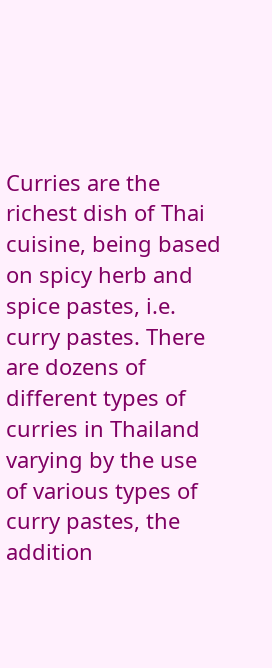Curries are the richest dish of Thai cuisine, being based on spicy herb and spice pastes, i.e. curry pastes. There are dozens of different types of curries in Thailand varying by the use of various types of curry pastes, the addition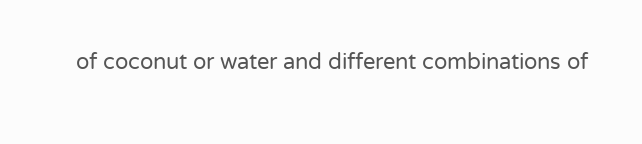of coconut or water and different combinations of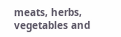meats, herbs, vegetables and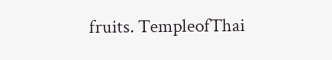fruits. TempleofThai